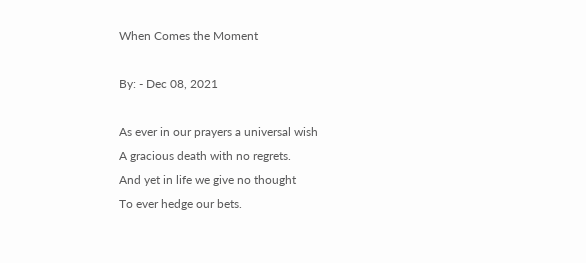When Comes the Moment

By: - Dec 08, 2021

As ever in our prayers a universal wish
A gracious death with no regrets.
And yet in life we give no thought
To ever hedge our bets.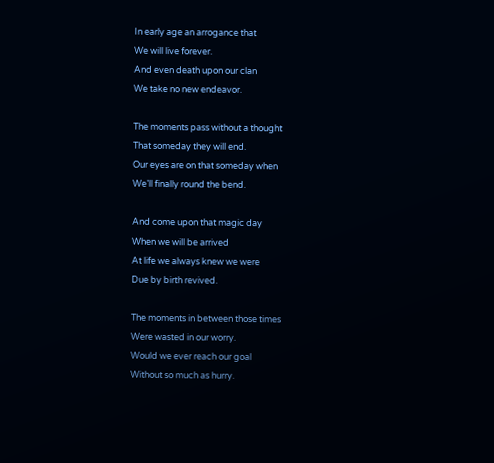In early age an arrogance that
We will live forever.
And even death upon our clan
We take no new endeavor.

The moments pass without a thought
That someday they will end.
Our eyes are on that someday when
We’ll finally round the bend.

And come upon that magic day
When we will be arrived
At life we always knew we were
Due by birth revived.

The moments in between those times
Were wasted in our worry.
Would we ever reach our goal
Without so much as hurry.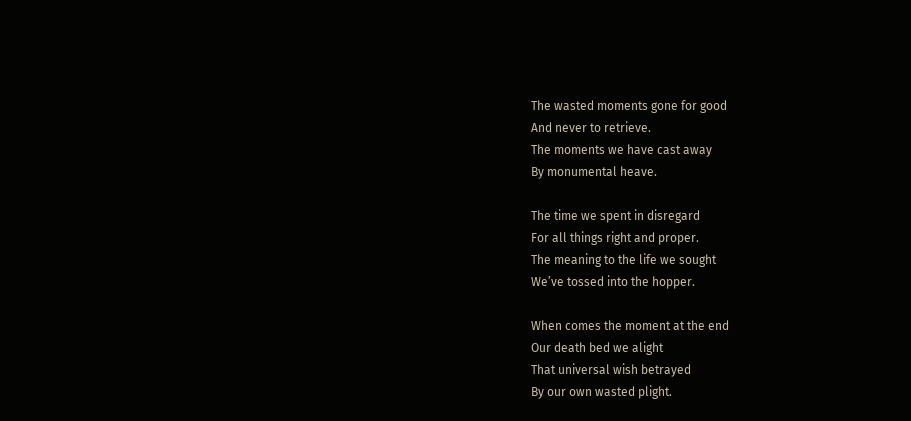The wasted moments gone for good
And never to retrieve.
The moments we have cast away
By monumental heave.

The time we spent in disregard
For all things right and proper.
The meaning to the life we sought
We’ve tossed into the hopper.

When comes the moment at the end
Our death bed we alight
That universal wish betrayed
By our own wasted plight.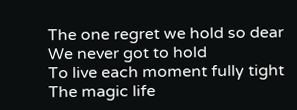The one regret we hold so dear
We never got to hold
To live each moment fully tight
The magic life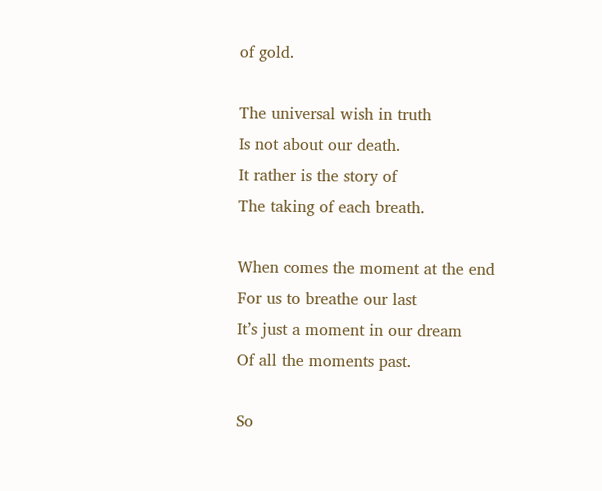of gold.

The universal wish in truth
Is not about our death.
It rather is the story of
The taking of each breath.

When comes the moment at the end
For us to breathe our last
It’s just a moment in our dream
Of all the moments past.

So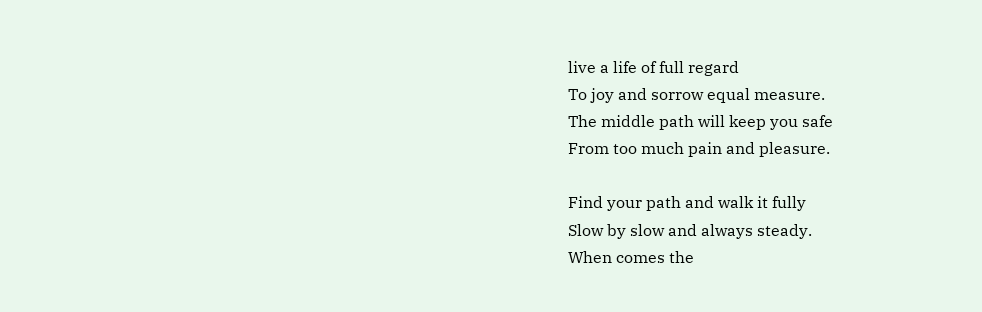live a life of full regard
To joy and sorrow equal measure.
The middle path will keep you safe
From too much pain and pleasure.

Find your path and walk it fully
Slow by slow and always steady.
When comes the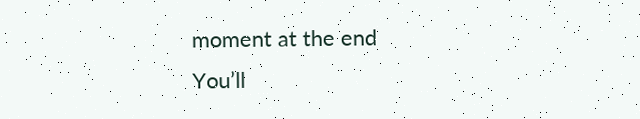moment at the end
You’ll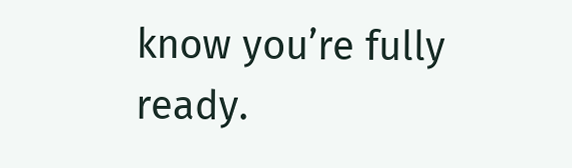know you’re fully ready.